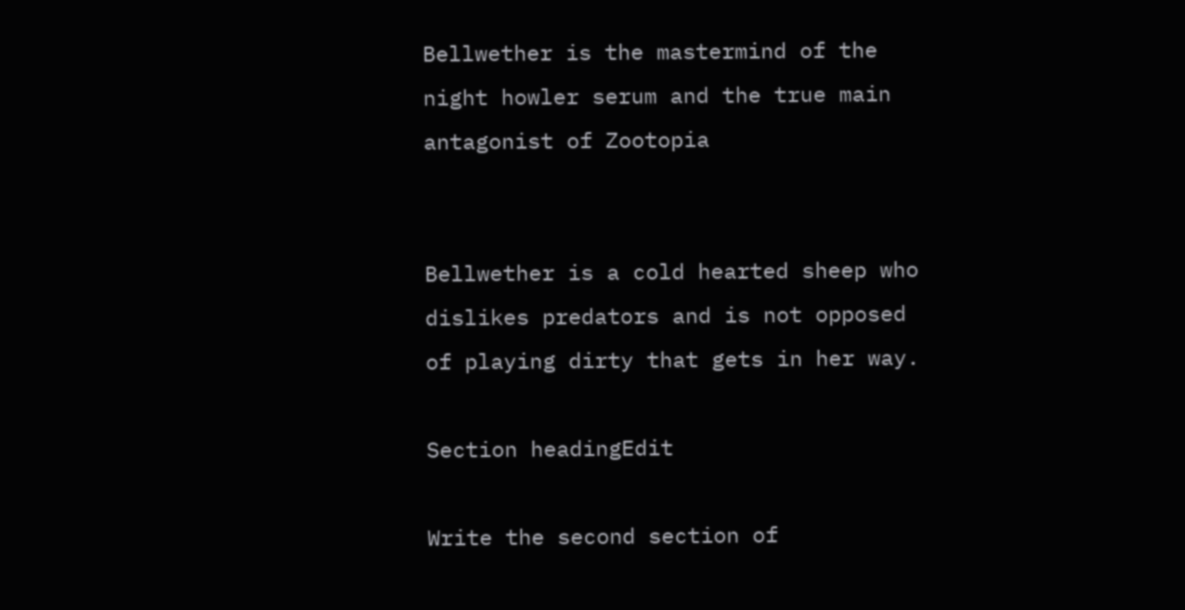Bellwether is the mastermind of the night howler serum and the true main antagonist of Zootopia


Bellwether is a cold hearted sheep who dislikes predators and is not opposed of playing dirty that gets in her way.

Section headingEdit

Write the second section of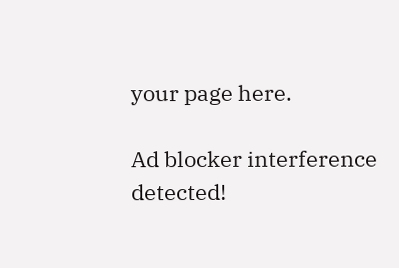your page here.

Ad blocker interference detected!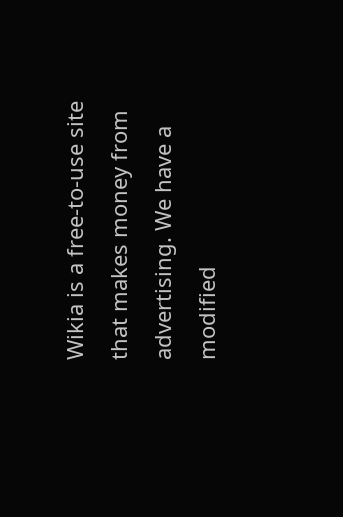Wikia is a free-to-use site that makes money from advertising. We have a modified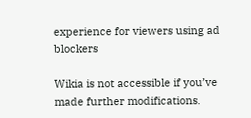experience for viewers using ad blockers

Wikia is not accessible if you’ve made further modifications.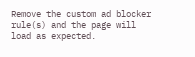Remove the custom ad blocker rule(s) and the page will load as expected.